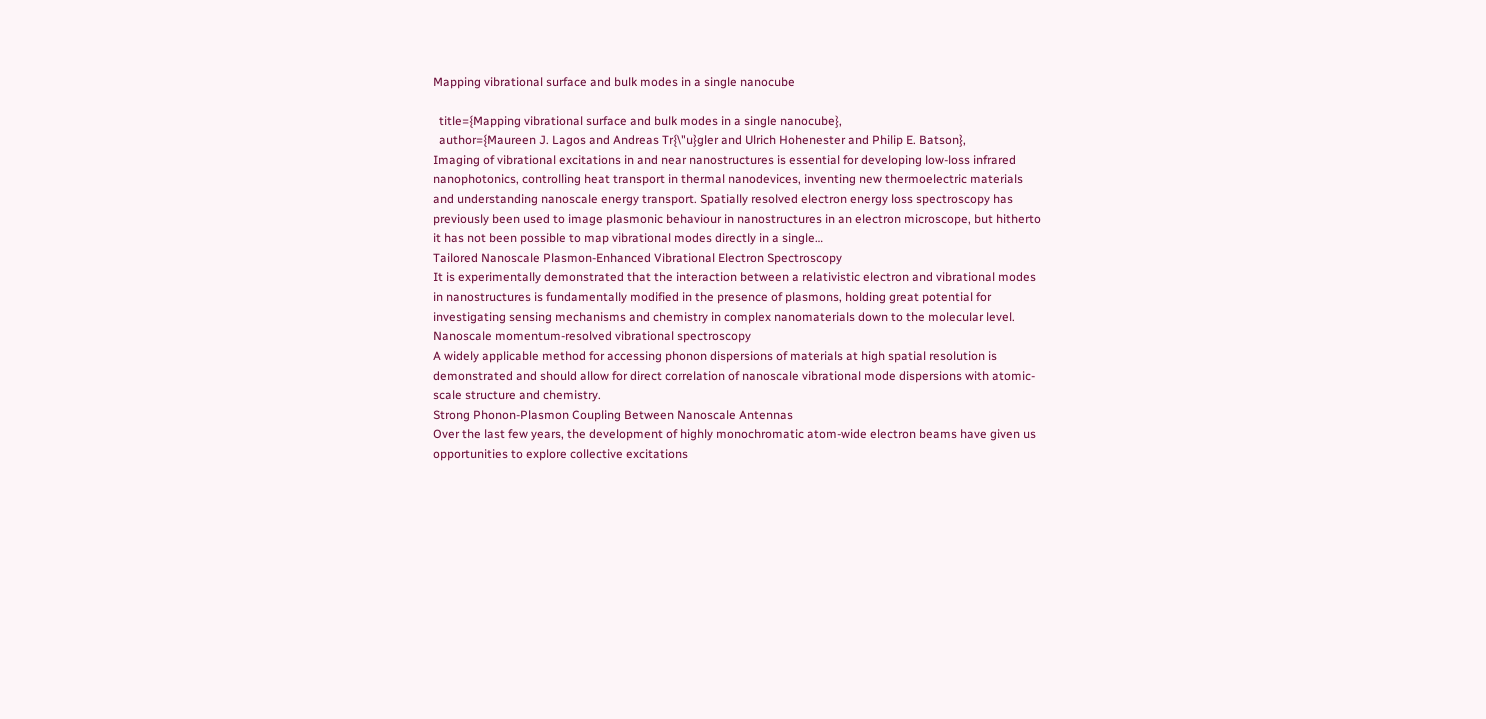Mapping vibrational surface and bulk modes in a single nanocube

  title={Mapping vibrational surface and bulk modes in a single nanocube},
  author={Maureen J. Lagos and Andreas Tr{\"u}gler and Ulrich Hohenester and Philip E. Batson},
Imaging of vibrational excitations in and near nanostructures is essential for developing low-loss infrared nanophotonics, controlling heat transport in thermal nanodevices, inventing new thermoelectric materials and understanding nanoscale energy transport. Spatially resolved electron energy loss spectroscopy has previously been used to image plasmonic behaviour in nanostructures in an electron microscope, but hitherto it has not been possible to map vibrational modes directly in a single…
Tailored Nanoscale Plasmon-Enhanced Vibrational Electron Spectroscopy
It is experimentally demonstrated that the interaction between a relativistic electron and vibrational modes in nanostructures is fundamentally modified in the presence of plasmons, holding great potential for investigating sensing mechanisms and chemistry in complex nanomaterials down to the molecular level.
Nanoscale momentum-resolved vibrational spectroscopy
A widely applicable method for accessing phonon dispersions of materials at high spatial resolution is demonstrated and should allow for direct correlation of nanoscale vibrational mode dispersions with atomic-scale structure and chemistry.
Strong Phonon-Plasmon Coupling Between Nanoscale Antennas
Over the last few years, the development of highly monochromatic atom-wide electron beams have given us opportunities to explore collective excitations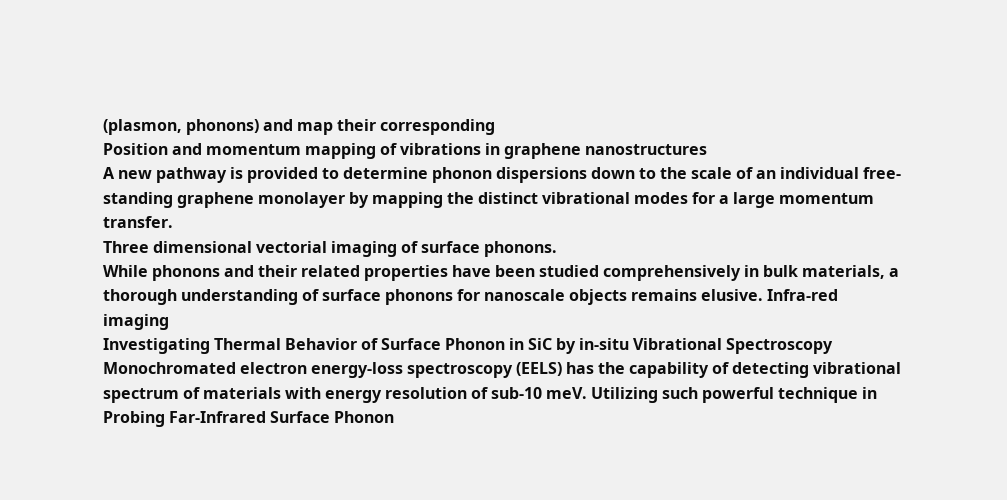(plasmon, phonons) and map their corresponding
Position and momentum mapping of vibrations in graphene nanostructures
A new pathway is provided to determine phonon dispersions down to the scale of an individual free-standing graphene monolayer by mapping the distinct vibrational modes for a large momentum transfer.
Three dimensional vectorial imaging of surface phonons.
While phonons and their related properties have been studied comprehensively in bulk materials, a thorough understanding of surface phonons for nanoscale objects remains elusive. Infra-red imaging
Investigating Thermal Behavior of Surface Phonon in SiC by in-situ Vibrational Spectroscopy
Monochromated electron energy-loss spectroscopy (EELS) has the capability of detecting vibrational spectrum of materials with energy resolution of sub-10 meV. Utilizing such powerful technique in
Probing Far-Infrared Surface Phonon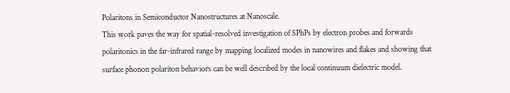Polaritons in Semiconductor Nanostructures at Nanoscale.
This work paves the way for spatial-resolved investigation of SPhPs by electron probes and forwards polaritonics in the far-infrared range by mapping localized modes in nanowires and flakes and showing that surface phonon polariton behaviors can be well described by the local continuum dielectric model.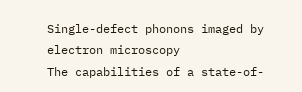Single-defect phonons imaged by electron microscopy
The capabilities of a state-of-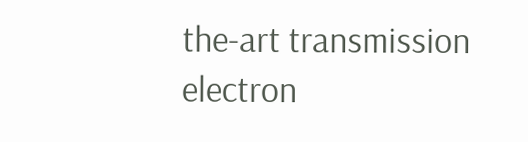the-art transmission electron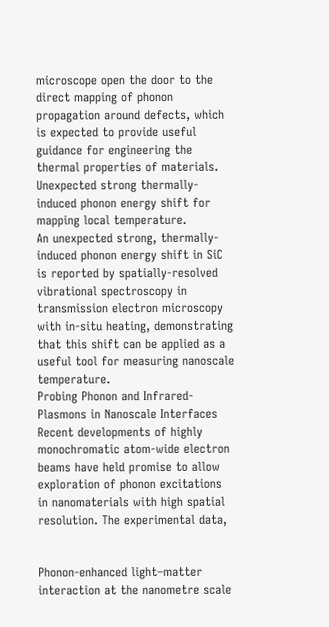microscope open the door to the direct mapping of phonon propagation around defects, which is expected to provide useful guidance for engineering the thermal properties of materials.
Unexpected strong thermally-induced phonon energy shift for mapping local temperature.
An unexpected strong, thermally-induced phonon energy shift in SiC is reported by spatially-resolved vibrational spectroscopy in transmission electron microscopy with in-situ heating, demonstrating that this shift can be applied as a useful tool for measuring nanoscale temperature.
Probing Phonon and Infrared-Plasmons in Nanoscale Interfaces
Recent developments of highly monochromatic atom-wide electron beams have held promise to allow exploration of phonon excitations in nanomaterials with high spatial resolution. The experimental data,


Phonon-enhanced light–matter interaction at the nanometre scale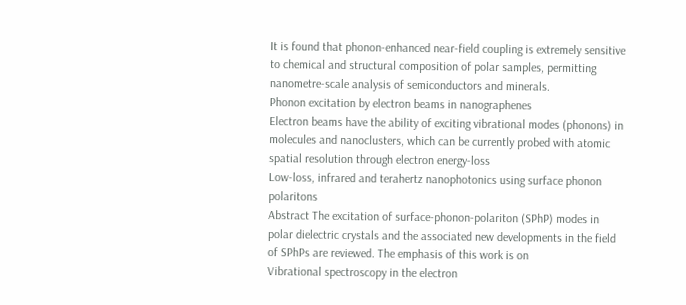It is found that phonon-enhanced near-field coupling is extremely sensitive to chemical and structural composition of polar samples, permitting nanometre-scale analysis of semiconductors and minerals.
Phonon excitation by electron beams in nanographenes
Electron beams have the ability of exciting vibrational modes (phonons) in molecules and nanoclusters, which can be currently probed with atomic spatial resolution through electron energy-loss
Low-loss, infrared and terahertz nanophotonics using surface phonon polaritons
Abstract The excitation of surface-phonon-polariton (SPhP) modes in polar dielectric crystals and the associated new developments in the field of SPhPs are reviewed. The emphasis of this work is on
Vibrational spectroscopy in the electron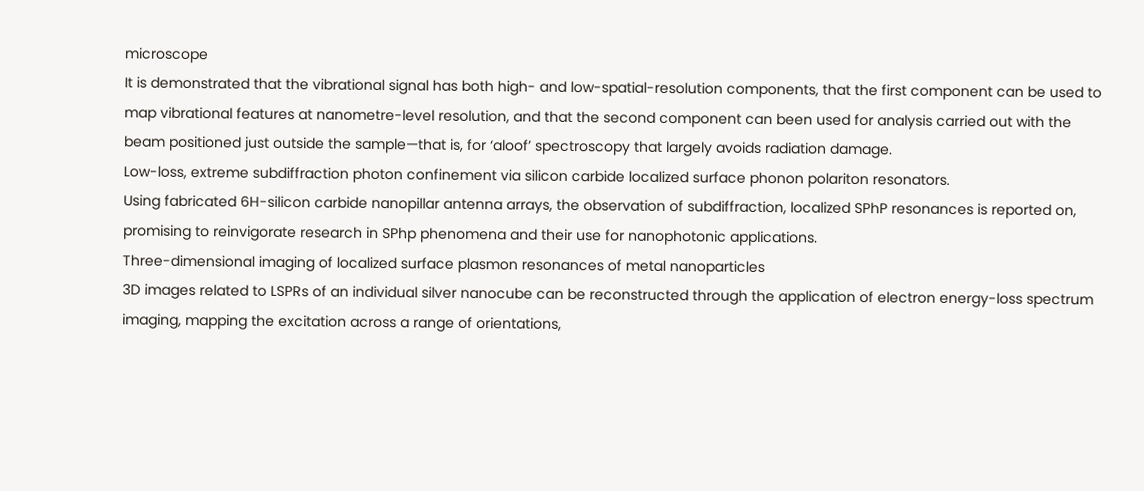microscope
It is demonstrated that the vibrational signal has both high- and low-spatial-resolution components, that the first component can be used to map vibrational features at nanometre-level resolution, and that the second component can been used for analysis carried out with the beam positioned just outside the sample—that is, for ‘aloof’ spectroscopy that largely avoids radiation damage.
Low-loss, extreme subdiffraction photon confinement via silicon carbide localized surface phonon polariton resonators.
Using fabricated 6H-silicon carbide nanopillar antenna arrays, the observation of subdiffraction, localized SPhP resonances is reported on, promising to reinvigorate research in SPhp phenomena and their use for nanophotonic applications.
Three-dimensional imaging of localized surface plasmon resonances of metal nanoparticles
3D images related to LSPRs of an individual silver nanocube can be reconstructed through the application of electron energy-loss spectrum imaging, mapping the excitation across a range of orientations,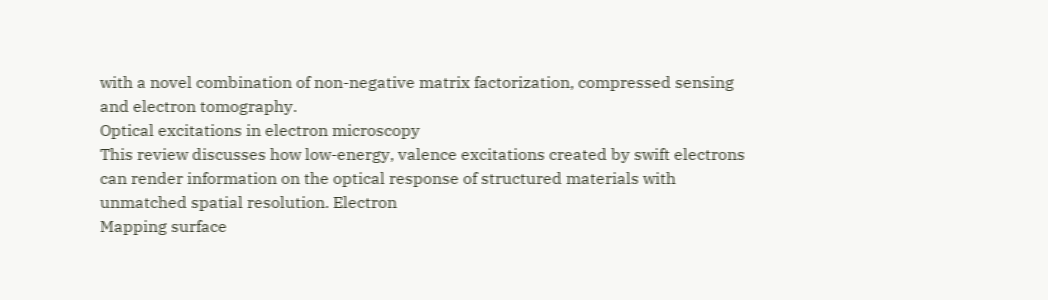with a novel combination of non-negative matrix factorization, compressed sensing and electron tomography.
Optical excitations in electron microscopy
This review discusses how low-energy, valence excitations created by swift electrons can render information on the optical response of structured materials with unmatched spatial resolution. Electron
Mapping surface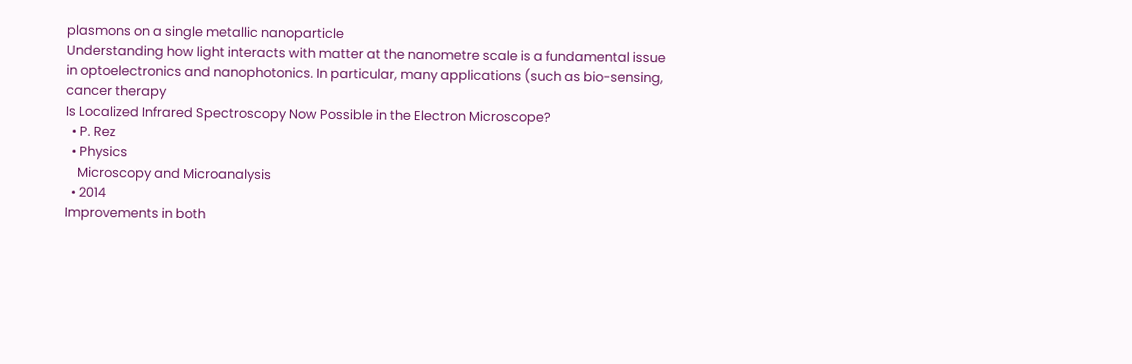plasmons on a single metallic nanoparticle
Understanding how light interacts with matter at the nanometre scale is a fundamental issue in optoelectronics and nanophotonics. In particular, many applications (such as bio-sensing, cancer therapy
Is Localized Infrared Spectroscopy Now Possible in the Electron Microscope?
  • P. Rez
  • Physics
    Microscopy and Microanalysis
  • 2014
Improvements in both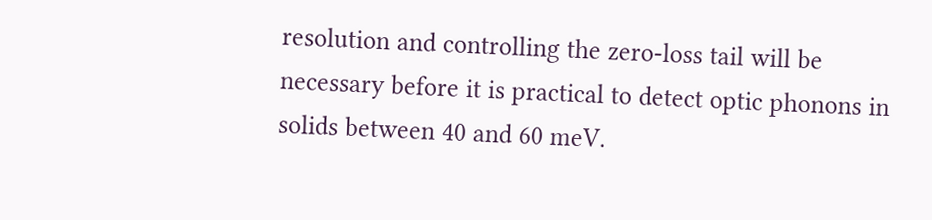resolution and controlling the zero-loss tail will be necessary before it is practical to detect optic phonons in solids between 40 and 60 meV.